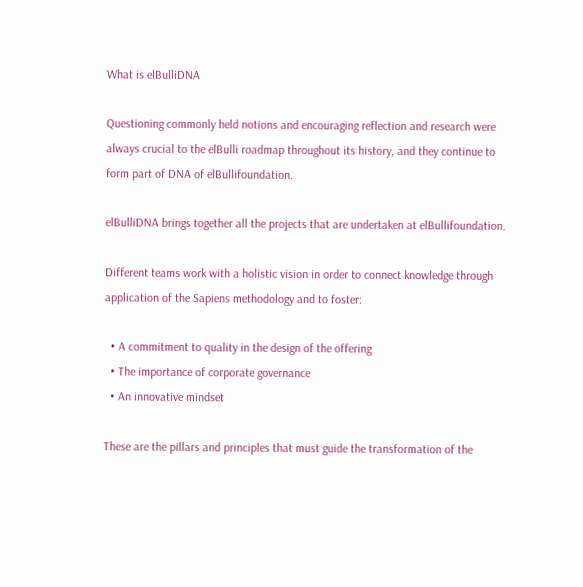What is elBulliDNA

Questioning commonly held notions and encouraging reflection and research were always crucial to the elBulli roadmap throughout its history, and they continue to form part of DNA of elBullifoundation.

elBulliDNA brings together all the projects that are undertaken at elBullifoundation.

Different teams work with a holistic vision in order to connect knowledge through application of the Sapiens methodology and to foster:

  • A commitment to quality in the design of the offering
  • The importance of corporate governance
  • An innovative mindset

These are the pillars and principles that must guide the transformation of the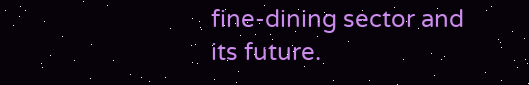fine-dining sector and its future.